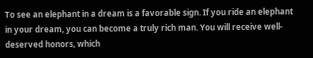To see an elephant in a dream is a favorable sign. If you ride an elephant in your dream, you can become a truly rich man. You will receive well-deserved honors, which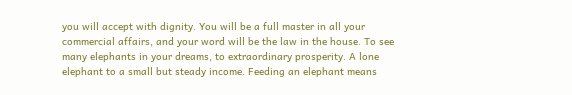you will accept with dignity. You will be a full master in all your commercial affairs, and your word will be the law in the house. To see many elephants in your dreams, to extraordinary prosperity. A lone elephant to a small but steady income. Feeding an elephant means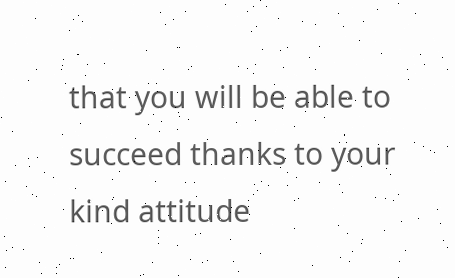that you will be able to succeed thanks to your kind attitude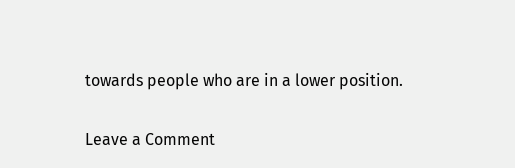towards people who are in a lower position.

Leave a Comment